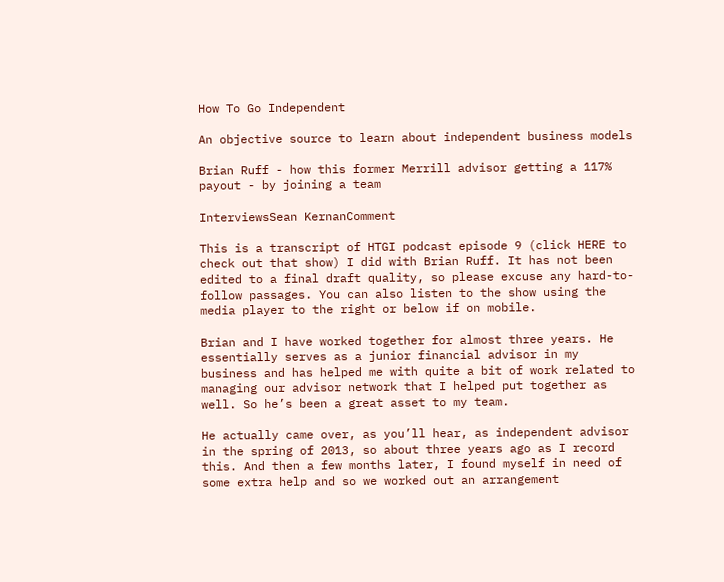How To Go Independent

An objective source to learn about independent business models

Brian Ruff - how this former Merrill advisor getting a 117% payout - by joining a team

InterviewsSean KernanComment

This is a transcript of HTGI podcast episode 9 (click HERE to check out that show) I did with Brian Ruff. It has not been edited to a final draft quality, so please excuse any hard-to-follow passages. You can also listen to the show using the media player to the right or below if on mobile.

Brian and I have worked together for almost three years. He essentially serves as a junior financial advisor in my business and has helped me with quite a bit of work related to managing our advisor network that I helped put together as well. So he’s been a great asset to my team.

He actually came over, as you’ll hear, as independent advisor in the spring of 2013, so about three years ago as I record this. And then a few months later, I found myself in need of some extra help and so we worked out an arrangement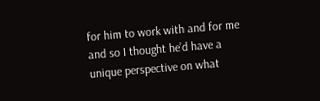for him to work with and for me and so I thought he’d have a unique perspective on what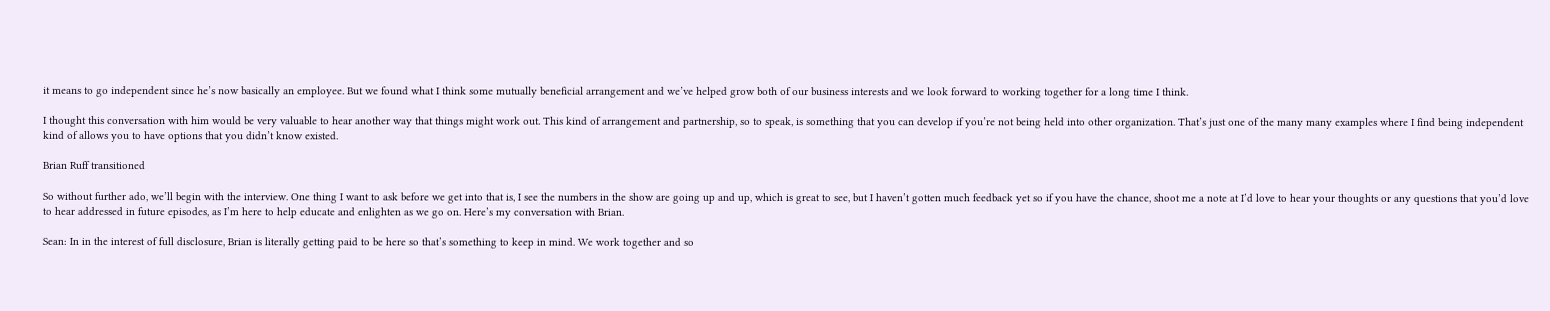it means to go independent since he’s now basically an employee. But we found what I think some mutually beneficial arrangement and we’ve helped grow both of our business interests and we look forward to working together for a long time I think.

I thought this conversation with him would be very valuable to hear another way that things might work out. This kind of arrangement and partnership, so to speak, is something that you can develop if you’re not being held into other organization. That’s just one of the many many examples where I find being independent kind of allows you to have options that you didn’t know existed.

Brian Ruff transitioned

So without further ado, we’ll begin with the interview. One thing I want to ask before we get into that is, I see the numbers in the show are going up and up, which is great to see, but I haven’t gotten much feedback yet so if you have the chance, shoot me a note at I’d love to hear your thoughts or any questions that you’d love to hear addressed in future episodes, as I’m here to help educate and enlighten as we go on. Here’s my conversation with Brian.

Sean: In in the interest of full disclosure, Brian is literally getting paid to be here so that’s something to keep in mind. We work together and so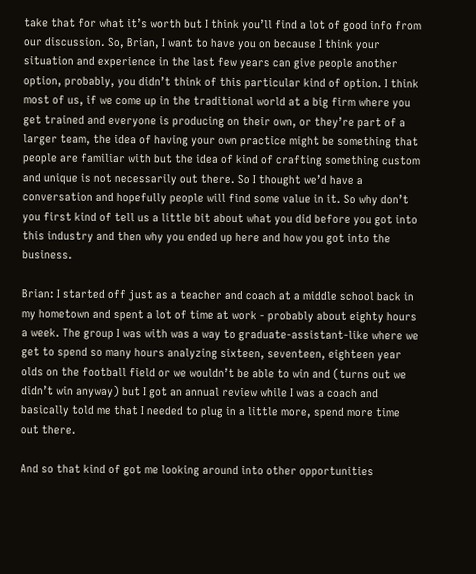take that for what it’s worth but I think you’ll find a lot of good info from our discussion. So, Brian, I want to have you on because I think your situation and experience in the last few years can give people another option, probably, you didn’t think of this particular kind of option. I think most of us, if we come up in the traditional world at a big firm where you get trained and everyone is producing on their own, or they’re part of a larger team, the idea of having your own practice might be something that people are familiar with but the idea of kind of crafting something custom and unique is not necessarily out there. So I thought we’d have a conversation and hopefully people will find some value in it. So why don’t you first kind of tell us a little bit about what you did before you got into this industry and then why you ended up here and how you got into the business.

Brian: I started off just as a teacher and coach at a middle school back in my hometown and spent a lot of time at work - probably about eighty hours a week. The group I was with was a way to graduate-assistant-like where we get to spend so many hours analyzing sixteen, seventeen, eighteen year olds on the football field or we wouldn’t be able to win and (turns out we didn’t win anyway) but I got an annual review while I was a coach and basically told me that I needed to plug in a little more, spend more time out there.

And so that kind of got me looking around into other opportunities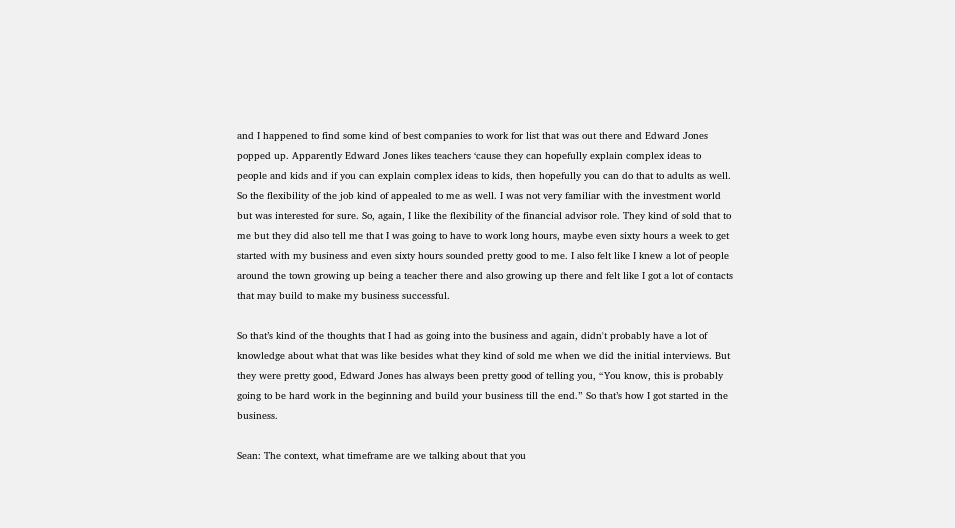and I happened to find some kind of best companies to work for list that was out there and Edward Jones popped up. Apparently Edward Jones likes teachers ‘cause they can hopefully explain complex ideas to people and kids and if you can explain complex ideas to kids, then hopefully you can do that to adults as well. So the flexibility of the job kind of appealed to me as well. I was not very familiar with the investment world but was interested for sure. So, again, I like the flexibility of the financial advisor role. They kind of sold that to me but they did also tell me that I was going to have to work long hours, maybe even sixty hours a week to get started with my business and even sixty hours sounded pretty good to me. I also felt like I knew a lot of people around the town growing up being a teacher there and also growing up there and felt like I got a lot of contacts that may build to make my business successful.

So that’s kind of the thoughts that I had as going into the business and again, didn't probably have a lot of knowledge about what that was like besides what they kind of sold me when we did the initial interviews. But they were pretty good, Edward Jones has always been pretty good of telling you, “You know, this is probably going to be hard work in the beginning and build your business till the end.” So that’s how I got started in the business.

Sean: The context, what timeframe are we talking about that you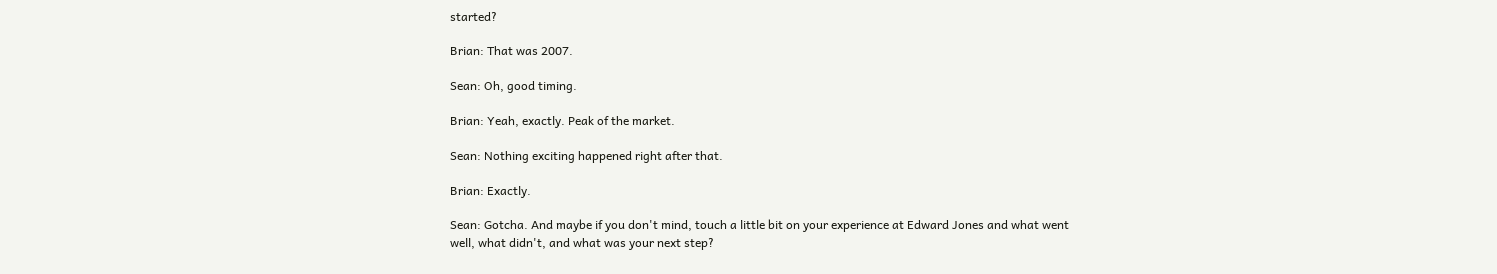started?

Brian: That was 2007.

Sean: Oh, good timing.

Brian: Yeah, exactly. Peak of the market.

Sean: Nothing exciting happened right after that.

Brian: Exactly.

Sean: Gotcha. And maybe if you don't mind, touch a little bit on your experience at Edward Jones and what went well, what didn't, and what was your next step?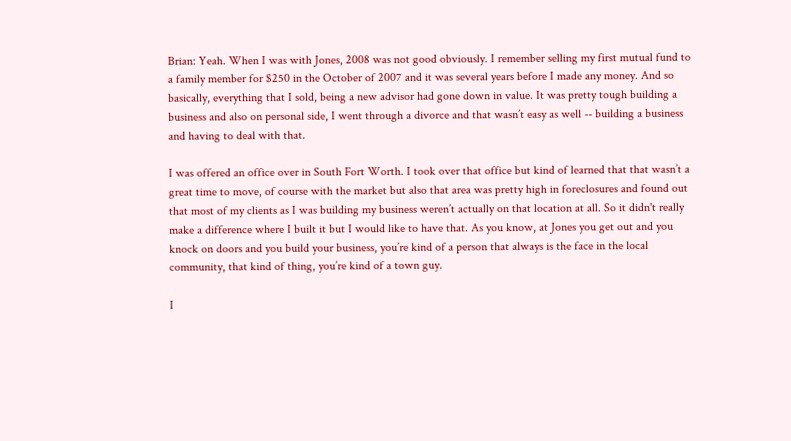Brian: Yeah. When I was with Jones, 2008 was not good obviously. I remember selling my first mutual fund to a family member for $250 in the October of 2007 and it was several years before I made any money. And so basically, everything that I sold, being a new advisor had gone down in value. It was pretty tough building a business and also on personal side, I went through a divorce and that wasn’t easy as well -- building a business and having to deal with that.

I was offered an office over in South Fort Worth. I took over that office but kind of learned that that wasn’t a great time to move, of course with the market but also that area was pretty high in foreclosures and found out that most of my clients as I was building my business weren’t actually on that location at all. So it didn't really make a difference where I built it but I would like to have that. As you know, at Jones you get out and you knock on doors and you build your business, you’re kind of a person that always is the face in the local community, that kind of thing, you’re kind of a town guy.

I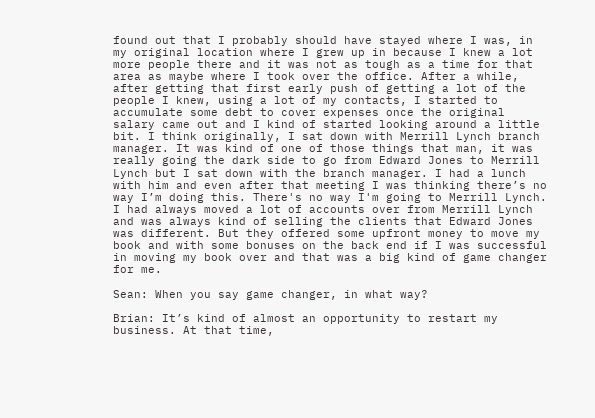found out that I probably should have stayed where I was, in my original location where I grew up in because I knew a lot more people there and it was not as tough as a time for that area as maybe where I took over the office. After a while, after getting that first early push of getting a lot of the people I knew, using a lot of my contacts, I started to accumulate some debt to cover expenses once the original salary came out and I kind of started looking around a little bit. I think originally, I sat down with Merrill Lynch branch manager. It was kind of one of those things that man, it was really going the dark side to go from Edward Jones to Merrill Lynch but I sat down with the branch manager. I had a lunch with him and even after that meeting I was thinking there’s no way I’m doing this. There's no way I'm going to Merrill Lynch. I had always moved a lot of accounts over from Merrill Lynch and was always kind of selling the clients that Edward Jones was different. But they offered some upfront money to move my book and with some bonuses on the back end if I was successful in moving my book over and that was a big kind of game changer for me.

Sean: When you say game changer, in what way?

Brian: It’s kind of almost an opportunity to restart my business. At that time,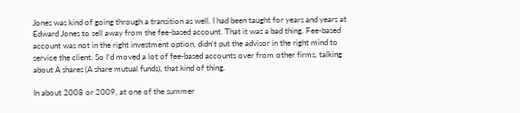Jones was kind of going through a transition as well. I had been taught for years and years at Edward Jones to sell away from the fee-based account. That it was a bad thing. Fee-based account was not in the right investment option, didn't put the advisor in the right mind to service the client. So I’d moved a lot of fee-based accounts over from other firms, talking about A shares (A share mutual funds), that kind of thing.

In about 2008 or 2009, at one of the summer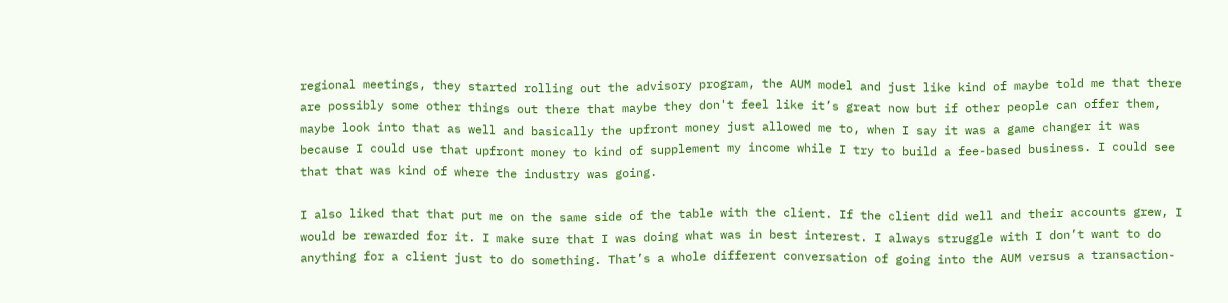regional meetings, they started rolling out the advisory program, the AUM model and just like kind of maybe told me that there are possibly some other things out there that maybe they don't feel like it’s great now but if other people can offer them, maybe look into that as well and basically the upfront money just allowed me to, when I say it was a game changer it was because I could use that upfront money to kind of supplement my income while I try to build a fee-based business. I could see that that was kind of where the industry was going.

I also liked that that put me on the same side of the table with the client. If the client did well and their accounts grew, I would be rewarded for it. I make sure that I was doing what was in best interest. I always struggle with I don’t want to do anything for a client just to do something. That’s a whole different conversation of going into the AUM versus a transaction-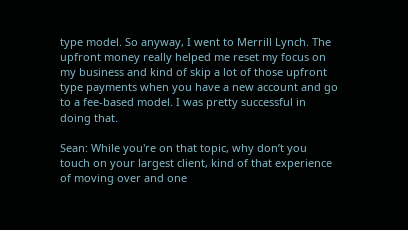type model. So anyway, I went to Merrill Lynch. The upfront money really helped me reset my focus on my business and kind of skip a lot of those upfront type payments when you have a new account and go to a fee-based model. I was pretty successful in doing that.

Sean: While you're on that topic, why don’t you touch on your largest client, kind of that experience of moving over and one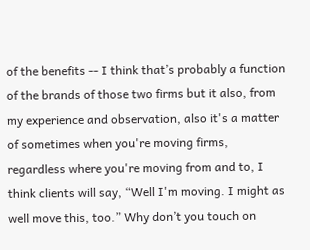of the benefits -- I think that’s probably a function of the brands of those two firms but it also, from my experience and observation, also it's a matter of sometimes when you're moving firms, regardless where you're moving from and to, I think clients will say, “Well I'm moving. I might as well move this, too.” Why don’t you touch on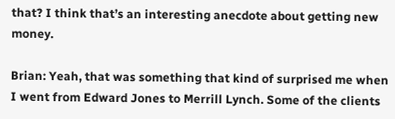that? I think that’s an interesting anecdote about getting new money.

Brian: Yeah, that was something that kind of surprised me when I went from Edward Jones to Merrill Lynch. Some of the clients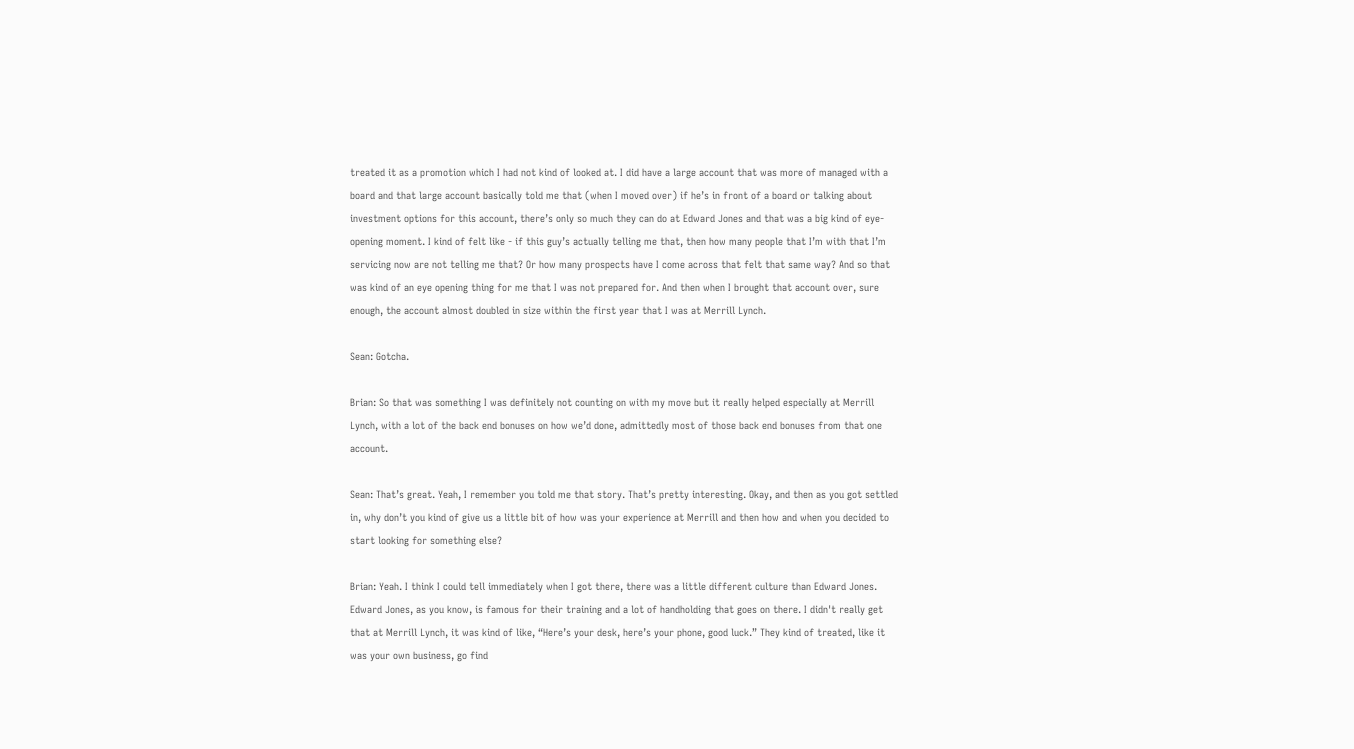treated it as a promotion which I had not kind of looked at. I did have a large account that was more of managed with a board and that large account basically told me that (when I moved over) if he’s in front of a board or talking about investment options for this account, there’s only so much they can do at Edward Jones and that was a big kind of eye-opening moment. I kind of felt like - if this guy’s actually telling me that, then how many people that I’m with that I’m servicing now are not telling me that? Or how many prospects have I come across that felt that same way? And so that was kind of an eye opening thing for me that I was not prepared for. And then when I brought that account over, sure enough, the account almost doubled in size within the first year that I was at Merrill Lynch.

Sean: Gotcha.

Brian: So that was something I was definitely not counting on with my move but it really helped especially at Merrill Lynch, with a lot of the back end bonuses on how we’d done, admittedly most of those back end bonuses from that one account.

Sean: That’s great. Yeah, I remember you told me that story. That’s pretty interesting. Okay, and then as you got settled in, why don’t you kind of give us a little bit of how was your experience at Merrill and then how and when you decided to start looking for something else?

Brian: Yeah. I think I could tell immediately when I got there, there was a little different culture than Edward Jones. Edward Jones, as you know, is famous for their training and a lot of handholding that goes on there. I didn't really get that at Merrill Lynch, it was kind of like, “Here’s your desk, here’s your phone, good luck.” They kind of treated, like it was your own business, go find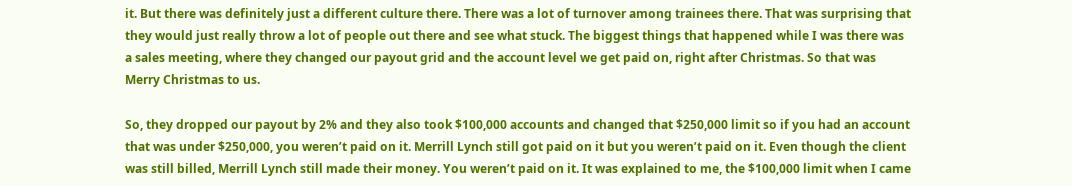it. But there was definitely just a different culture there. There was a lot of turnover among trainees there. That was surprising that they would just really throw a lot of people out there and see what stuck. The biggest things that happened while I was there was a sales meeting, where they changed our payout grid and the account level we get paid on, right after Christmas. So that was Merry Christmas to us.

So, they dropped our payout by 2% and they also took $100,000 accounts and changed that $250,000 limit so if you had an account that was under $250,000, you weren’t paid on it. Merrill Lynch still got paid on it but you weren’t paid on it. Even though the client was still billed, Merrill Lynch still made their money. You weren’t paid on it. It was explained to me, the $100,000 limit when I came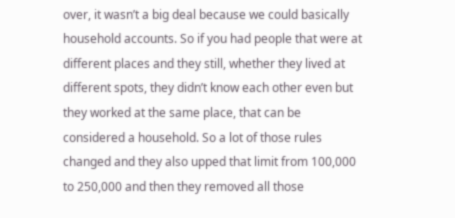over, it wasn’t a big deal because we could basically household accounts. So if you had people that were at different places and they still, whether they lived at different spots, they didn’t know each other even but they worked at the same place, that can be considered a household. So a lot of those rules changed and they also upped that limit from 100,000 to 250,000 and then they removed all those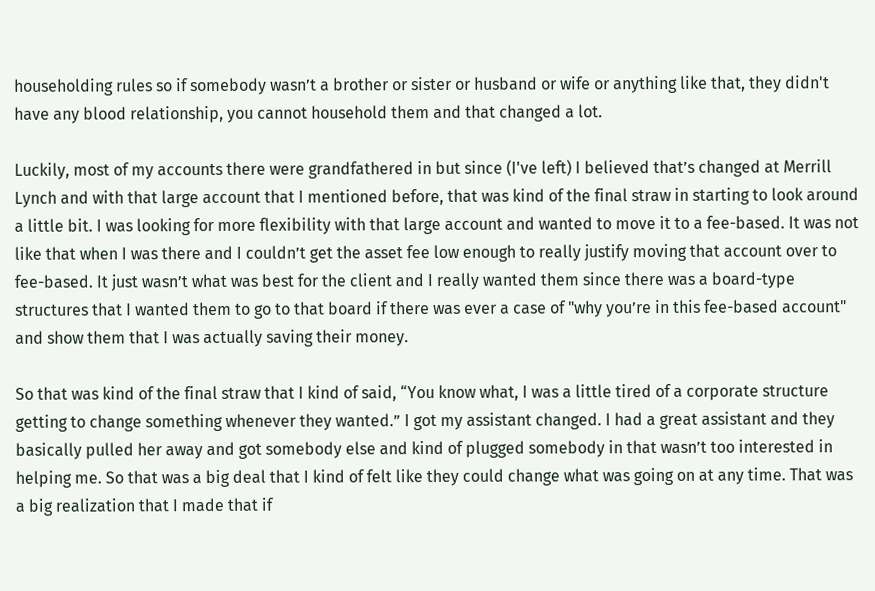householding rules so if somebody wasn’t a brother or sister or husband or wife or anything like that, they didn't have any blood relationship, you cannot household them and that changed a lot.

Luckily, most of my accounts there were grandfathered in but since (I've left) I believed that’s changed at Merrill Lynch and with that large account that I mentioned before, that was kind of the final straw in starting to look around a little bit. I was looking for more flexibility with that large account and wanted to move it to a fee-based. It was not like that when I was there and I couldn’t get the asset fee low enough to really justify moving that account over to fee-based. It just wasn’t what was best for the client and I really wanted them since there was a board-type structures that I wanted them to go to that board if there was ever a case of "why you’re in this fee-based account" and show them that I was actually saving their money.

So that was kind of the final straw that I kind of said, “You know what, I was a little tired of a corporate structure getting to change something whenever they wanted.” I got my assistant changed. I had a great assistant and they basically pulled her away and got somebody else and kind of plugged somebody in that wasn’t too interested in helping me. So that was a big deal that I kind of felt like they could change what was going on at any time. That was a big realization that I made that if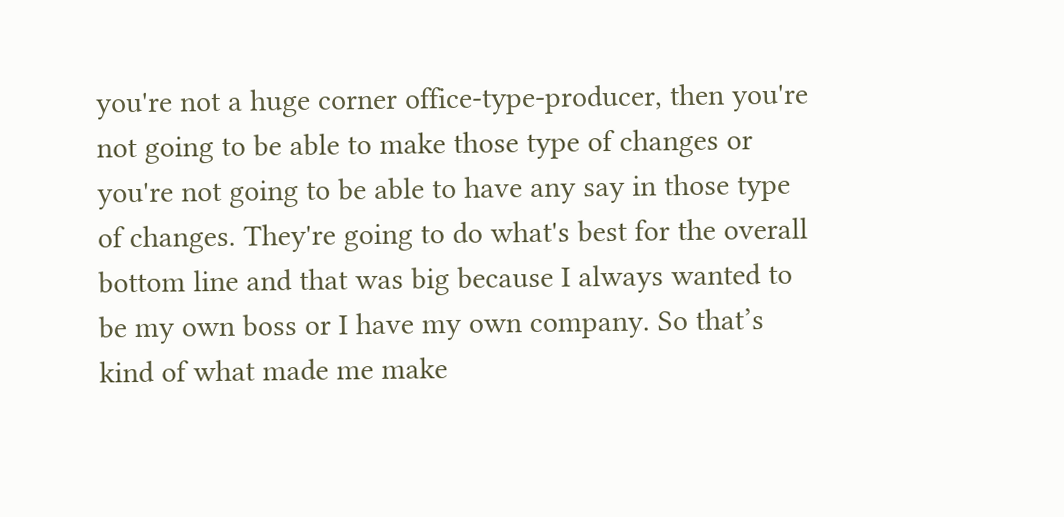you're not a huge corner office-type-producer, then you're not going to be able to make those type of changes or you're not going to be able to have any say in those type of changes. They're going to do what's best for the overall bottom line and that was big because I always wanted to be my own boss or I have my own company. So that’s kind of what made me make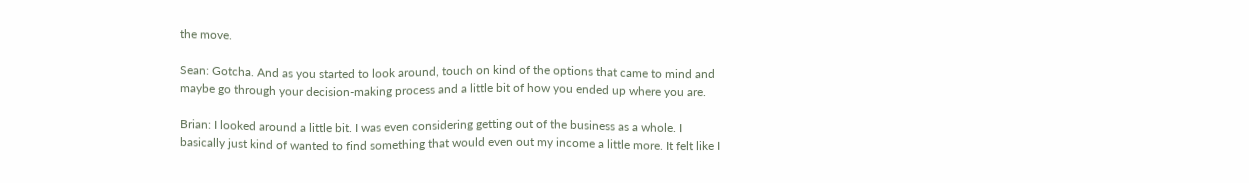the move.

Sean: Gotcha. And as you started to look around, touch on kind of the options that came to mind and maybe go through your decision-making process and a little bit of how you ended up where you are.

Brian: I looked around a little bit. I was even considering getting out of the business as a whole. I basically just kind of wanted to find something that would even out my income a little more. It felt like I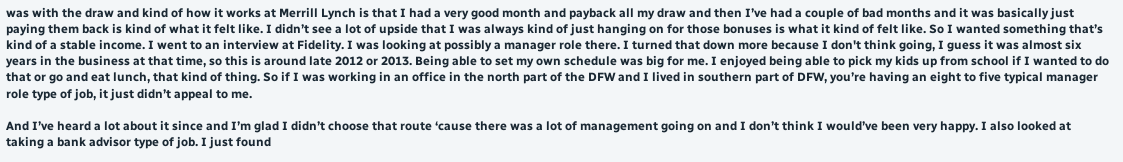was with the draw and kind of how it works at Merrill Lynch is that I had a very good month and payback all my draw and then I’ve had a couple of bad months and it was basically just paying them back is kind of what it felt like. I didn’t see a lot of upside that I was always kind of just hanging on for those bonuses is what it kind of felt like. So I wanted something that’s kind of a stable income. I went to an interview at Fidelity. I was looking at possibly a manager role there. I turned that down more because I don't think going, I guess it was almost six years in the business at that time, so this is around late 2012 or 2013. Being able to set my own schedule was big for me. I enjoyed being able to pick my kids up from school if I wanted to do that or go and eat lunch, that kind of thing. So if I was working in an office in the north part of the DFW and I lived in southern part of DFW, you’re having an eight to five typical manager role type of job, it just didn’t appeal to me.

And I’ve heard a lot about it since and I’m glad I didn’t choose that route ‘cause there was a lot of management going on and I don’t think I would’ve been very happy. I also looked at taking a bank advisor type of job. I just found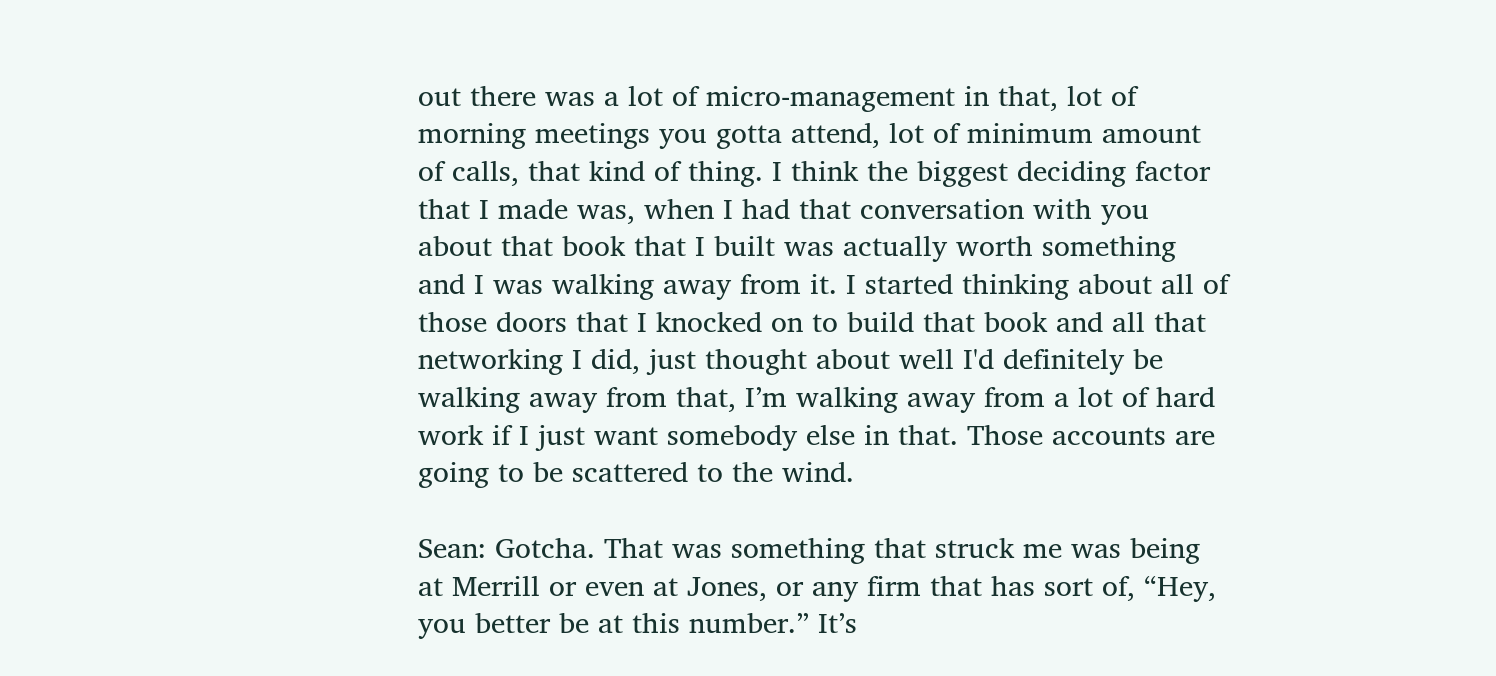out there was a lot of micro-management in that, lot of morning meetings you gotta attend, lot of minimum amount of calls, that kind of thing. I think the biggest deciding factor that I made was, when I had that conversation with you about that book that I built was actually worth something and I was walking away from it. I started thinking about all of those doors that I knocked on to build that book and all that networking I did, just thought about well I'd definitely be walking away from that, I’m walking away from a lot of hard work if I just want somebody else in that. Those accounts are going to be scattered to the wind.

Sean: Gotcha. That was something that struck me was being at Merrill or even at Jones, or any firm that has sort of, “Hey, you better be at this number.” It’s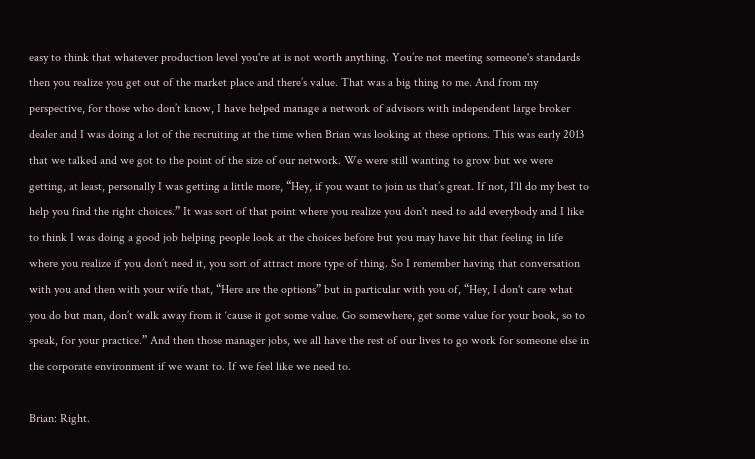easy to think that whatever production level you're at is not worth anything. You’re not meeting someone's standards then you realize you get out of the market place and there’s value. That was a big thing to me. And from my perspective, for those who don’t know, I have helped manage a network of advisors with independent large broker dealer and I was doing a lot of the recruiting at the time when Brian was looking at these options. This was early 2013 that we talked and we got to the point of the size of our network. We were still wanting to grow but we were getting, at least, personally I was getting a little more, “Hey, if you want to join us that’s great. If not, I’ll do my best to help you find the right choices.” It was sort of that point where you realize you don't need to add everybody and I like to think I was doing a good job helping people look at the choices before but you may have hit that feeling in life where you realize if you don’t need it, you sort of attract more type of thing. So I remember having that conversation with you and then with your wife that, “Here are the options” but in particular with you of, “Hey, I don't care what you do but man, don’t walk away from it ‘cause it got some value. Go somewhere, get some value for your book, so to speak, for your practice.” And then those manager jobs, we all have the rest of our lives to go work for someone else in the corporate environment if we want to. If we feel like we need to.

Brian: Right.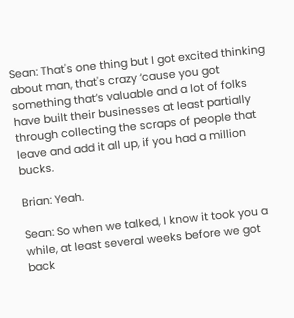Sean: That's one thing but I got excited thinking about man, that's crazy ‘cause you got something that’s valuable and a lot of folks have built their businesses at least partially through collecting the scraps of people that leave and add it all up, if you had a million bucks.

Brian: Yeah.

Sean: So when we talked, I know it took you a while, at least several weeks before we got back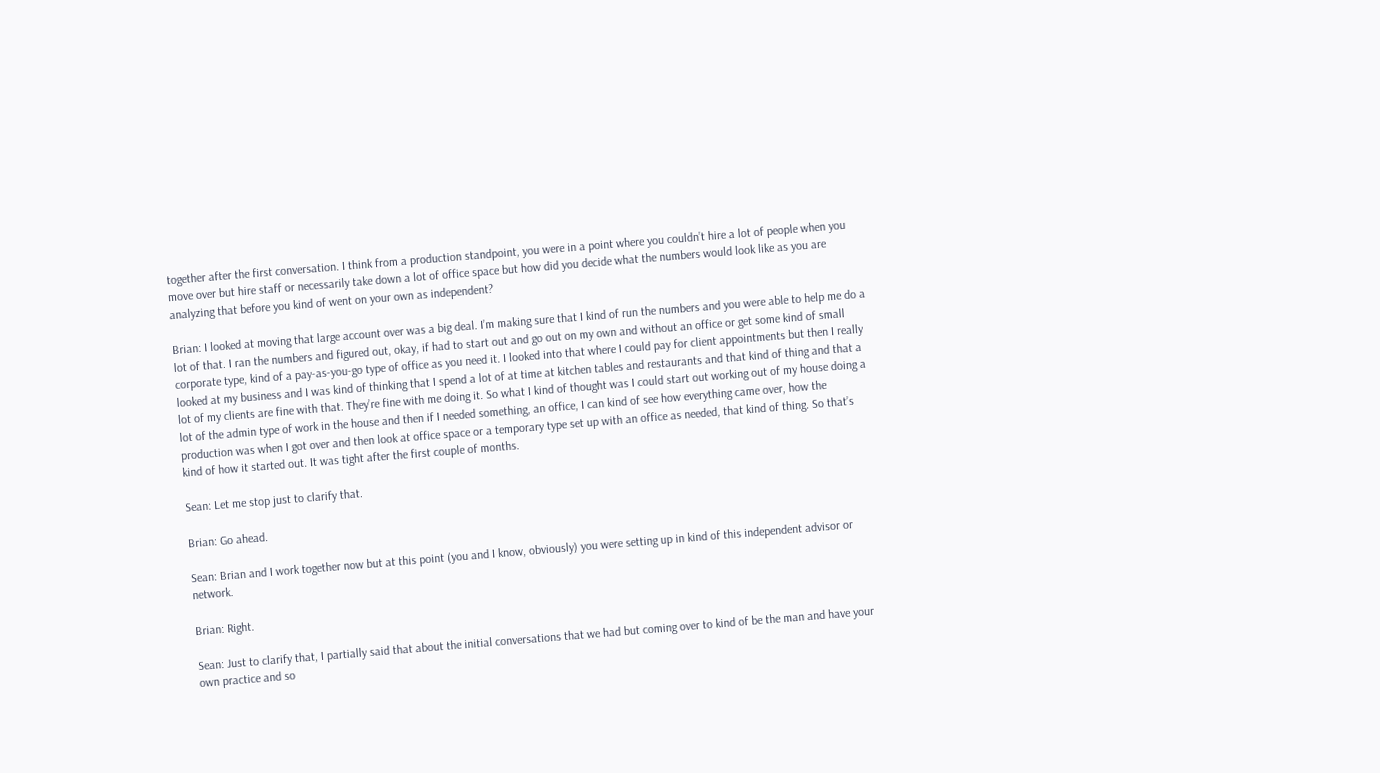together after the first conversation. I think from a production standpoint, you were in a point where you couldn’t hire a lot of people when you move over but hire staff or necessarily take down a lot of office space but how did you decide what the numbers would look like as you are analyzing that before you kind of went on your own as independent?

Brian: I looked at moving that large account over was a big deal. I’m making sure that I kind of run the numbers and you were able to help me do a lot of that. I ran the numbers and figured out, okay, if had to start out and go out on my own and without an office or get some kind of small corporate type, kind of a pay-as-you-go type of office as you need it. I looked into that where I could pay for client appointments but then I really looked at my business and I was kind of thinking that I spend a lot of at time at kitchen tables and restaurants and that kind of thing and that a lot of my clients are fine with that. They’re fine with me doing it. So what I kind of thought was I could start out working out of my house doing a lot of the admin type of work in the house and then if I needed something, an office, I can kind of see how everything came over, how the production was when I got over and then look at office space or a temporary type set up with an office as needed, that kind of thing. So that’s kind of how it started out. It was tight after the first couple of months.

Sean: Let me stop just to clarify that.

Brian: Go ahead.

Sean: Brian and I work together now but at this point (you and I know, obviously) you were setting up in kind of this independent advisor or network.

Brian: Right.

Sean: Just to clarify that, I partially said that about the initial conversations that we had but coming over to kind of be the man and have your own practice and so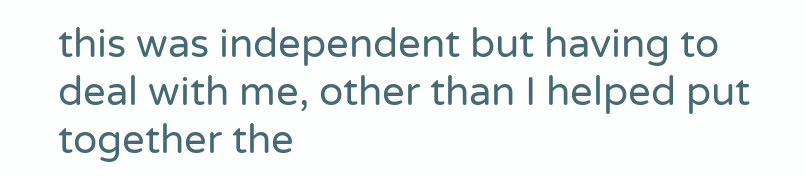this was independent but having to deal with me, other than I helped put together the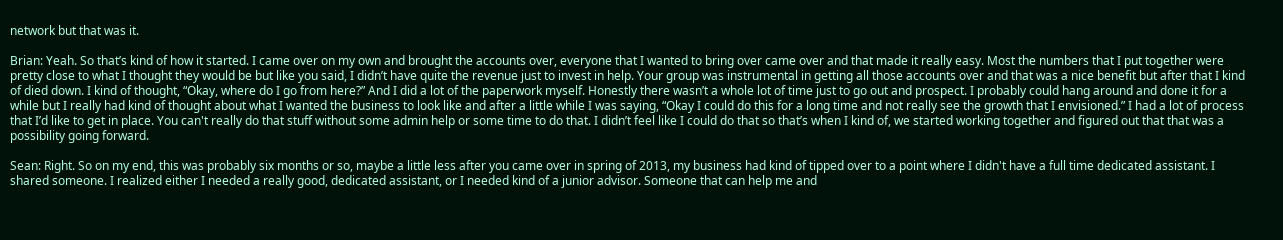network but that was it.

Brian: Yeah. So that’s kind of how it started. I came over on my own and brought the accounts over, everyone that I wanted to bring over came over and that made it really easy. Most the numbers that I put together were pretty close to what I thought they would be but like you said, I didn’t have quite the revenue just to invest in help. Your group was instrumental in getting all those accounts over and that was a nice benefit but after that I kind of died down. I kind of thought, “Okay, where do I go from here?” And I did a lot of the paperwork myself. Honestly there wasn’t a whole lot of time just to go out and prospect. I probably could hang around and done it for a while but I really had kind of thought about what I wanted the business to look like and after a little while I was saying, “Okay I could do this for a long time and not really see the growth that I envisioned.” I had a lot of process that I’d like to get in place. You can't really do that stuff without some admin help or some time to do that. I didn’t feel like I could do that so that’s when I kind of, we started working together and figured out that that was a possibility going forward.

Sean: Right. So on my end, this was probably six months or so, maybe a little less after you came over in spring of 2013, my business had kind of tipped over to a point where I didn't have a full time dedicated assistant. I shared someone. I realized either I needed a really good, dedicated assistant, or I needed kind of a junior advisor. Someone that can help me and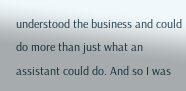understood the business and could do more than just what an assistant could do. And so I was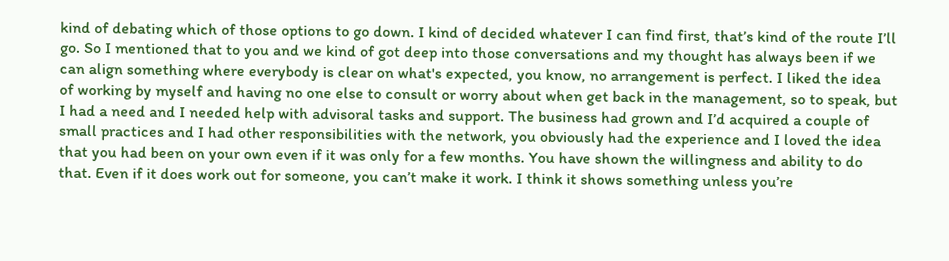kind of debating which of those options to go down. I kind of decided whatever I can find first, that’s kind of the route I’ll go. So I mentioned that to you and we kind of got deep into those conversations and my thought has always been if we can align something where everybody is clear on what's expected, you know, no arrangement is perfect. I liked the idea of working by myself and having no one else to consult or worry about when get back in the management, so to speak, but I had a need and I needed help with advisoral tasks and support. The business had grown and I’d acquired a couple of small practices and I had other responsibilities with the network, you obviously had the experience and I loved the idea that you had been on your own even if it was only for a few months. You have shown the willingness and ability to do that. Even if it does work out for someone, you can’t make it work. I think it shows something unless you’re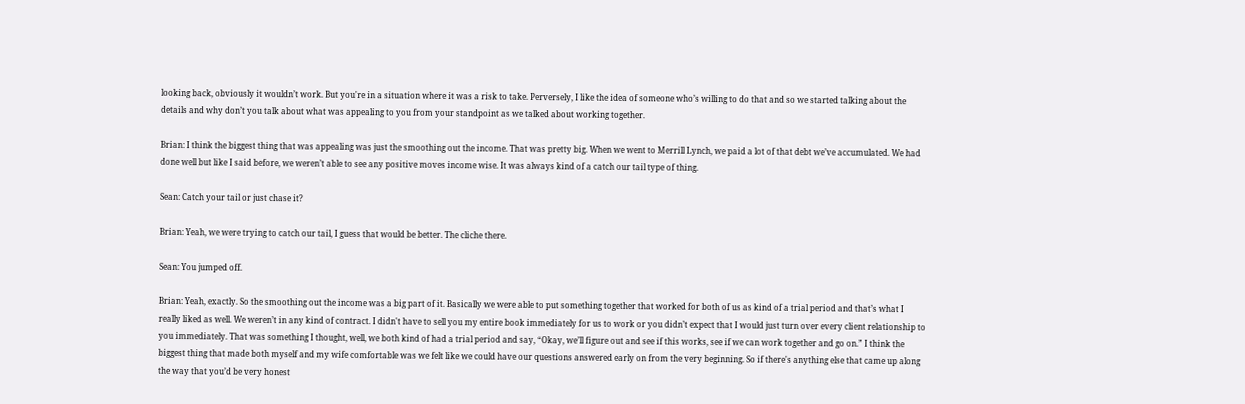looking back, obviously it wouldn’t work. But you're in a situation where it was a risk to take. Perversely, I like the idea of someone who’s willing to do that and so we started talking about the details and why don’t you talk about what was appealing to you from your standpoint as we talked about working together.

Brian: I think the biggest thing that was appealing was just the smoothing out the income. That was pretty big. When we went to Merrill Lynch, we paid a lot of that debt we’ve accumulated. We had done well but like I said before, we weren’t able to see any positive moves income wise. It was always kind of a catch our tail type of thing.

Sean: Catch your tail or just chase it?

Brian: Yeah, we were trying to catch our tail, I guess that would be better. The cliche there.

Sean: You jumped off.

Brian: Yeah, exactly. So the smoothing out the income was a big part of it. Basically we were able to put something together that worked for both of us as kind of a trial period and that’s what I really liked as well. We weren’t in any kind of contract. I didn't have to sell you my entire book immediately for us to work or you didn’t expect that I would just turn over every client relationship to you immediately. That was something I thought, well, we both kind of had a trial period and say, “Okay, we’ll figure out and see if this works, see if we can work together and go on.” I think the biggest thing that made both myself and my wife comfortable was we felt like we could have our questions answered early on from the very beginning. So if there's anything else that came up along the way that you’d be very honest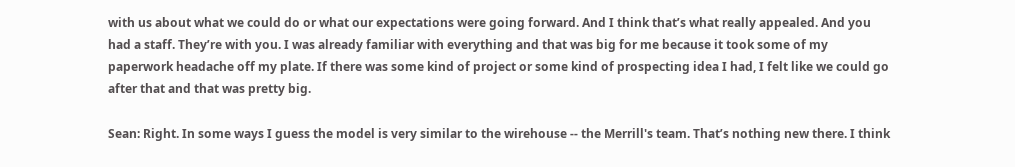with us about what we could do or what our expectations were going forward. And I think that’s what really appealed. And you had a staff. They’re with you. I was already familiar with everything and that was big for me because it took some of my paperwork headache off my plate. If there was some kind of project or some kind of prospecting idea I had, I felt like we could go after that and that was pretty big.

Sean: Right. In some ways I guess the model is very similar to the wirehouse -- the Merrill's team. That’s nothing new there. I think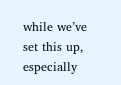while we’ve set this up, especially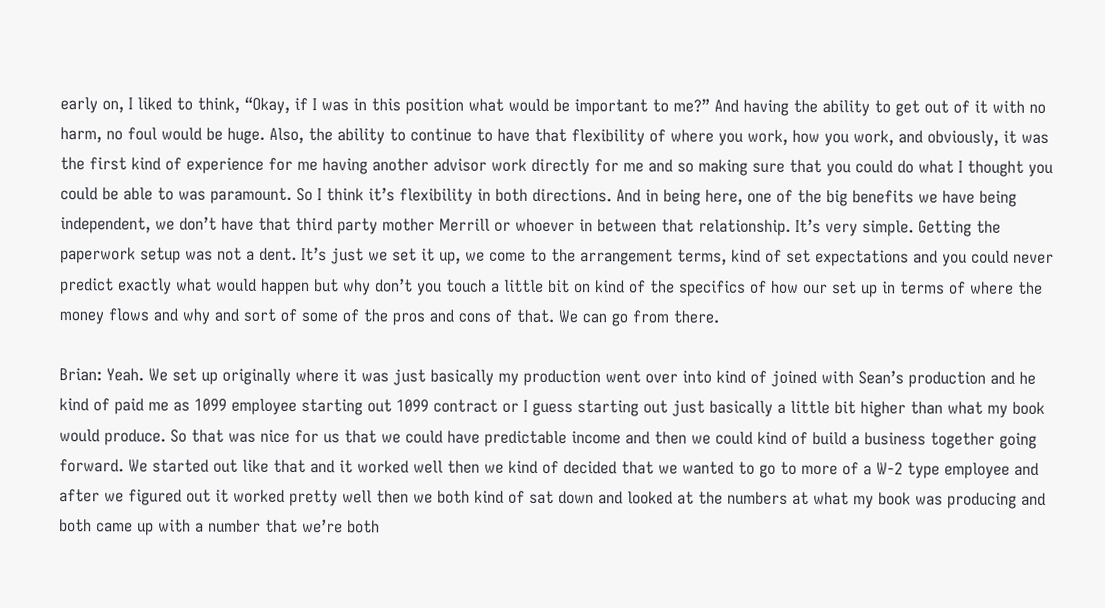early on, I liked to think, “Okay, if I was in this position what would be important to me?” And having the ability to get out of it with no harm, no foul would be huge. Also, the ability to continue to have that flexibility of where you work, how you work, and obviously, it was the first kind of experience for me having another advisor work directly for me and so making sure that you could do what I thought you could be able to was paramount. So I think it’s flexibility in both directions. And in being here, one of the big benefits we have being independent, we don’t have that third party mother Merrill or whoever in between that relationship. It’s very simple. Getting the paperwork setup was not a dent. It’s just we set it up, we come to the arrangement terms, kind of set expectations and you could never predict exactly what would happen but why don’t you touch a little bit on kind of the specifics of how our set up in terms of where the money flows and why and sort of some of the pros and cons of that. We can go from there.

Brian: Yeah. We set up originally where it was just basically my production went over into kind of joined with Sean’s production and he kind of paid me as 1099 employee starting out 1099 contract or I guess starting out just basically a little bit higher than what my book would produce. So that was nice for us that we could have predictable income and then we could kind of build a business together going forward. We started out like that and it worked well then we kind of decided that we wanted to go to more of a W-2 type employee and after we figured out it worked pretty well then we both kind of sat down and looked at the numbers at what my book was producing and both came up with a number that we’re both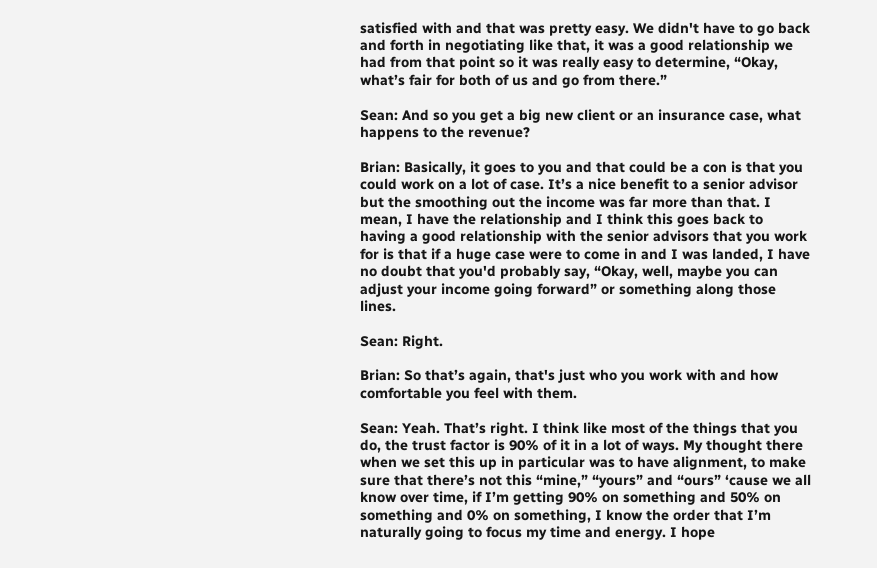satisfied with and that was pretty easy. We didn't have to go back and forth in negotiating like that, it was a good relationship we had from that point so it was really easy to determine, “Okay, what’s fair for both of us and go from there.”

Sean: And so you get a big new client or an insurance case, what happens to the revenue?

Brian: Basically, it goes to you and that could be a con is that you could work on a lot of case. It’s a nice benefit to a senior advisor but the smoothing out the income was far more than that. I mean, I have the relationship and I think this goes back to having a good relationship with the senior advisors that you work for is that if a huge case were to come in and I was landed, I have no doubt that you'd probably say, “Okay, well, maybe you can adjust your income going forward” or something along those lines.

Sean: Right.

Brian: So that’s again, that's just who you work with and how comfortable you feel with them.

Sean: Yeah. That’s right. I think like most of the things that you do, the trust factor is 90% of it in a lot of ways. My thought there when we set this up in particular was to have alignment, to make sure that there’s not this “mine,” “yours” and “ours” ‘cause we all know over time, if I’m getting 90% on something and 50% on something and 0% on something, I know the order that I’m naturally going to focus my time and energy. I hope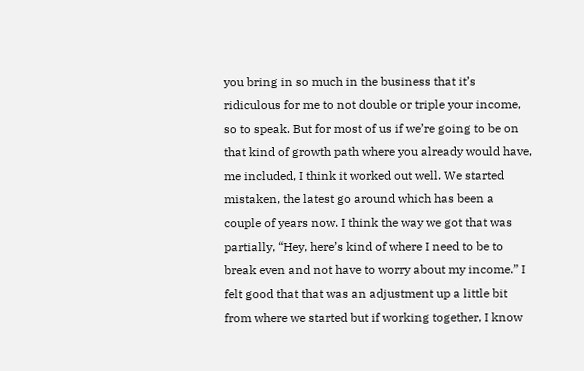you bring in so much in the business that it’s ridiculous for me to not double or triple your income, so to speak. But for most of us if we’re going to be on that kind of growth path where you already would have, me included, I think it worked out well. We started mistaken, the latest go around which has been a couple of years now. I think the way we got that was partially, “Hey, here’s kind of where I need to be to break even and not have to worry about my income.” I felt good that that was an adjustment up a little bit from where we started but if working together, I know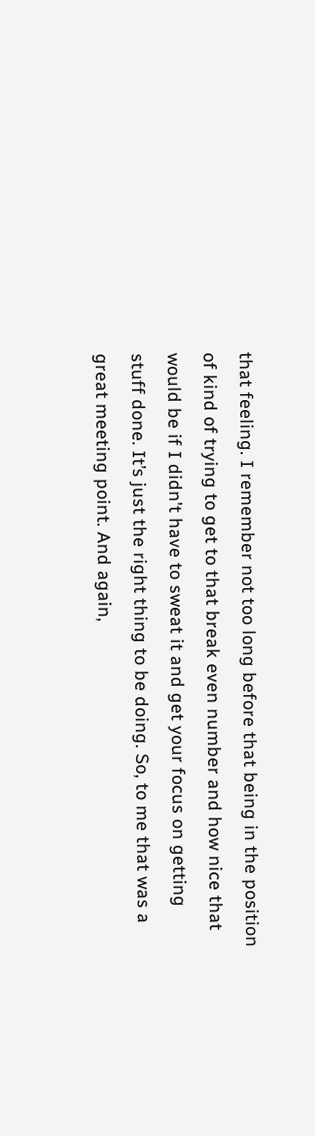that feeling. I remember not too long before that being in the position of kind of trying to get to that break even number and how nice that would be if I didn't have to sweat it and get your focus on getting stuff done. It’s just the right thing to be doing. So, to me that was a great meeting point. And again,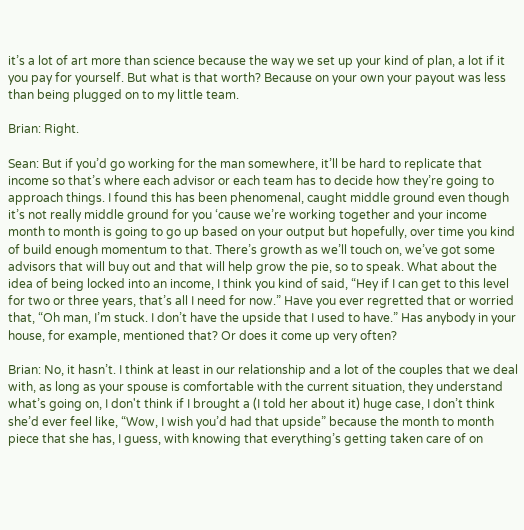it’s a lot of art more than science because the way we set up your kind of plan, a lot if it you pay for yourself. But what is that worth? Because on your own your payout was less than being plugged on to my little team.

Brian: Right.

Sean: But if you’d go working for the man somewhere, it’ll be hard to replicate that income so that’s where each advisor or each team has to decide how they’re going to approach things. I found this has been phenomenal, caught middle ground even though it’s not really middle ground for you ‘cause we’re working together and your income month to month is going to go up based on your output but hopefully, over time you kind of build enough momentum to that. There’s growth as we’ll touch on, we’ve got some advisors that will buy out and that will help grow the pie, so to speak. What about the idea of being locked into an income, I think you kind of said, “Hey if I can get to this level for two or three years, that’s all I need for now.” Have you ever regretted that or worried that, “Oh man, I’m stuck. I don’t have the upside that I used to have.” Has anybody in your house, for example, mentioned that? Or does it come up very often?

Brian: No, it hasn’t. I think at least in our relationship and a lot of the couples that we deal with, as long as your spouse is comfortable with the current situation, they understand what’s going on, I don't think if I brought a (I told her about it) huge case, I don’t think she’d ever feel like, “Wow, I wish you’d had that upside” because the month to month piece that she has, I guess, with knowing that everything’s getting taken care of on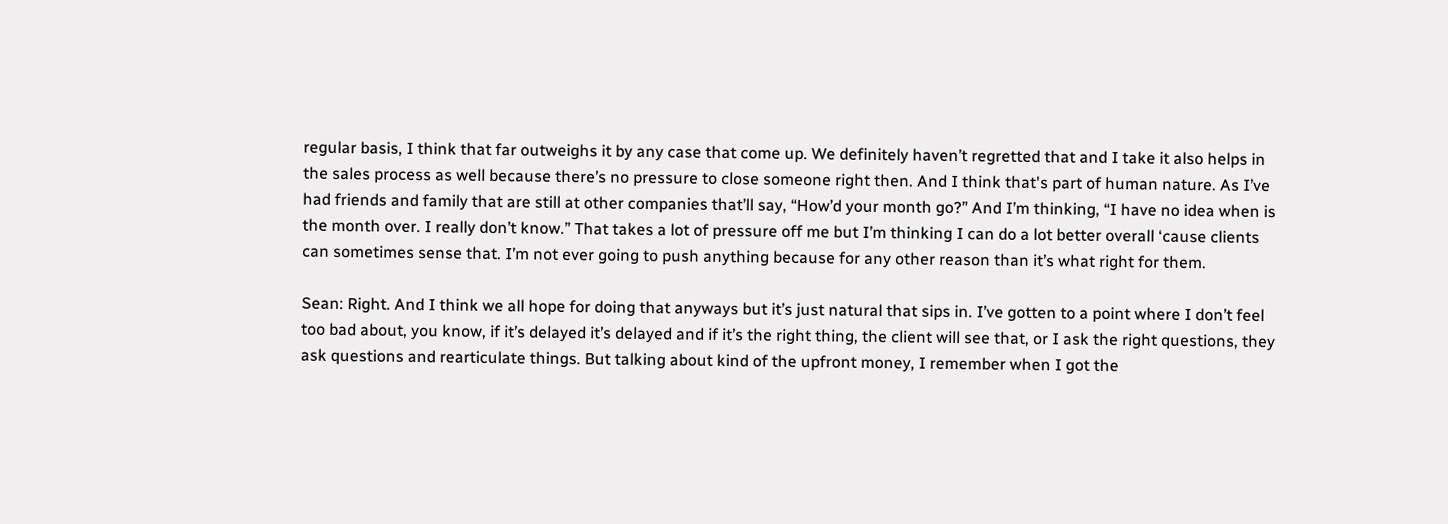regular basis, I think that far outweighs it by any case that come up. We definitely haven’t regretted that and I take it also helps in the sales process as well because there’s no pressure to close someone right then. And I think that's part of human nature. As I’ve had friends and family that are still at other companies that’ll say, “How’d your month go?” And I’m thinking, “I have no idea when is the month over. I really don’t know.” That takes a lot of pressure off me but I’m thinking I can do a lot better overall ‘cause clients can sometimes sense that. I’m not ever going to push anything because for any other reason than it’s what right for them.

Sean: Right. And I think we all hope for doing that anyways but it’s just natural that sips in. I’ve gotten to a point where I don’t feel too bad about, you know, if it’s delayed it’s delayed and if it’s the right thing, the client will see that, or I ask the right questions, they ask questions and rearticulate things. But talking about kind of the upfront money, I remember when I got the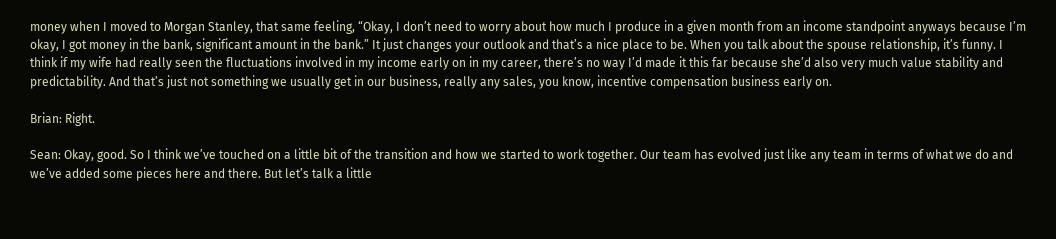money when I moved to Morgan Stanley, that same feeling, “Okay, I don’t need to worry about how much I produce in a given month from an income standpoint anyways because I’m okay, I got money in the bank, significant amount in the bank.” It just changes your outlook and that’s a nice place to be. When you talk about the spouse relationship, it’s funny. I think if my wife had really seen the fluctuations involved in my income early on in my career, there’s no way I’d made it this far because she’d also very much value stability and predictability. And that’s just not something we usually get in our business, really any sales, you know, incentive compensation business early on.

Brian: Right.

Sean: Okay, good. So I think we’ve touched on a little bit of the transition and how we started to work together. Our team has evolved just like any team in terms of what we do and we’ve added some pieces here and there. But let’s talk a little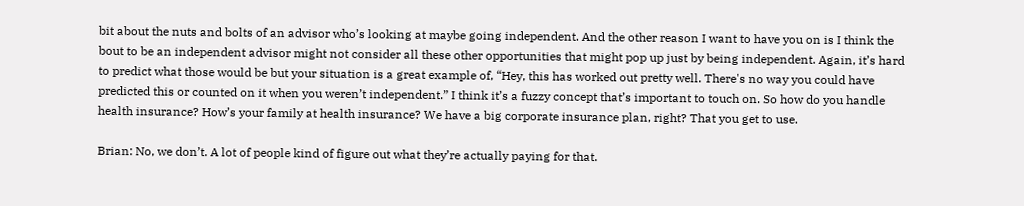bit about the nuts and bolts of an advisor who’s looking at maybe going independent. And the other reason I want to have you on is I think the bout to be an independent advisor might not consider all these other opportunities that might pop up just by being independent. Again, it’s hard to predict what those would be but your situation is a great example of, “Hey, this has worked out pretty well. There's no way you could have predicted this or counted on it when you weren’t independent.” I think it’s a fuzzy concept that’s important to touch on. So how do you handle health insurance? How’s your family at health insurance? We have a big corporate insurance plan, right? That you get to use.

Brian: No, we don’t. A lot of people kind of figure out what they’re actually paying for that.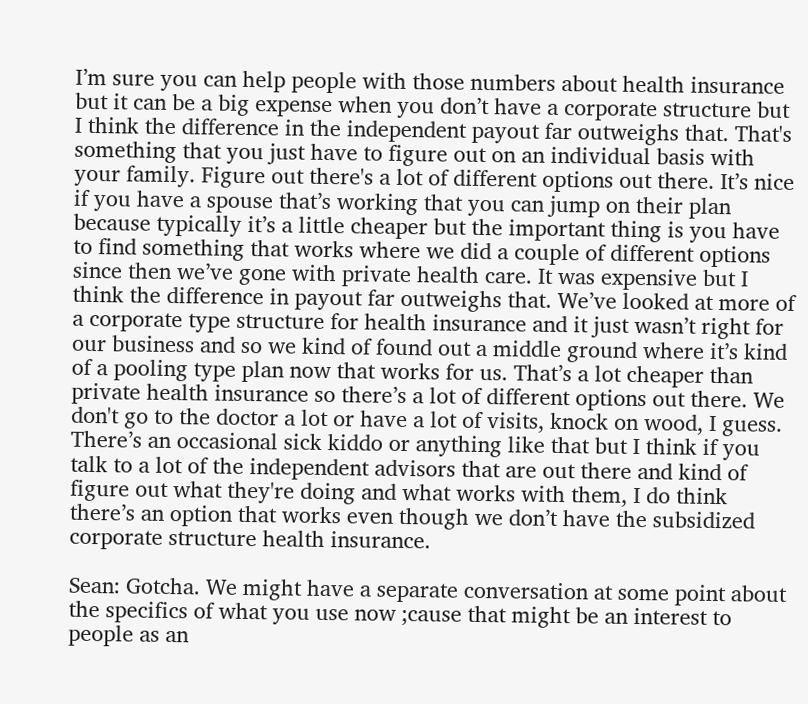I’m sure you can help people with those numbers about health insurance but it can be a big expense when you don’t have a corporate structure but I think the difference in the independent payout far outweighs that. That's something that you just have to figure out on an individual basis with your family. Figure out there's a lot of different options out there. It’s nice if you have a spouse that’s working that you can jump on their plan because typically it’s a little cheaper but the important thing is you have to find something that works where we did a couple of different options since then we’ve gone with private health care. It was expensive but I think the difference in payout far outweighs that. We’ve looked at more of a corporate type structure for health insurance and it just wasn’t right for our business and so we kind of found out a middle ground where it’s kind of a pooling type plan now that works for us. That’s a lot cheaper than private health insurance so there’s a lot of different options out there. We don't go to the doctor a lot or have a lot of visits, knock on wood, I guess. There’s an occasional sick kiddo or anything like that but I think if you talk to a lot of the independent advisors that are out there and kind of figure out what they're doing and what works with them, I do think there’s an option that works even though we don’t have the subsidized corporate structure health insurance.

Sean: Gotcha. We might have a separate conversation at some point about the specifics of what you use now ;cause that might be an interest to people as an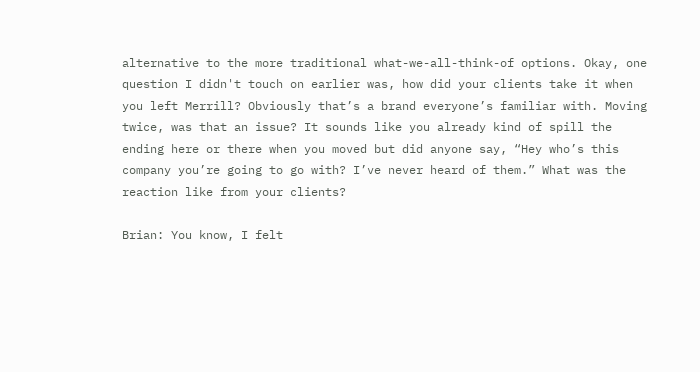alternative to the more traditional what-we-all-think-of options. Okay, one question I didn't touch on earlier was, how did your clients take it when you left Merrill? Obviously that’s a brand everyone’s familiar with. Moving twice, was that an issue? It sounds like you already kind of spill the ending here or there when you moved but did anyone say, “Hey who’s this company you’re going to go with? I’ve never heard of them.” What was the reaction like from your clients?

Brian: You know, I felt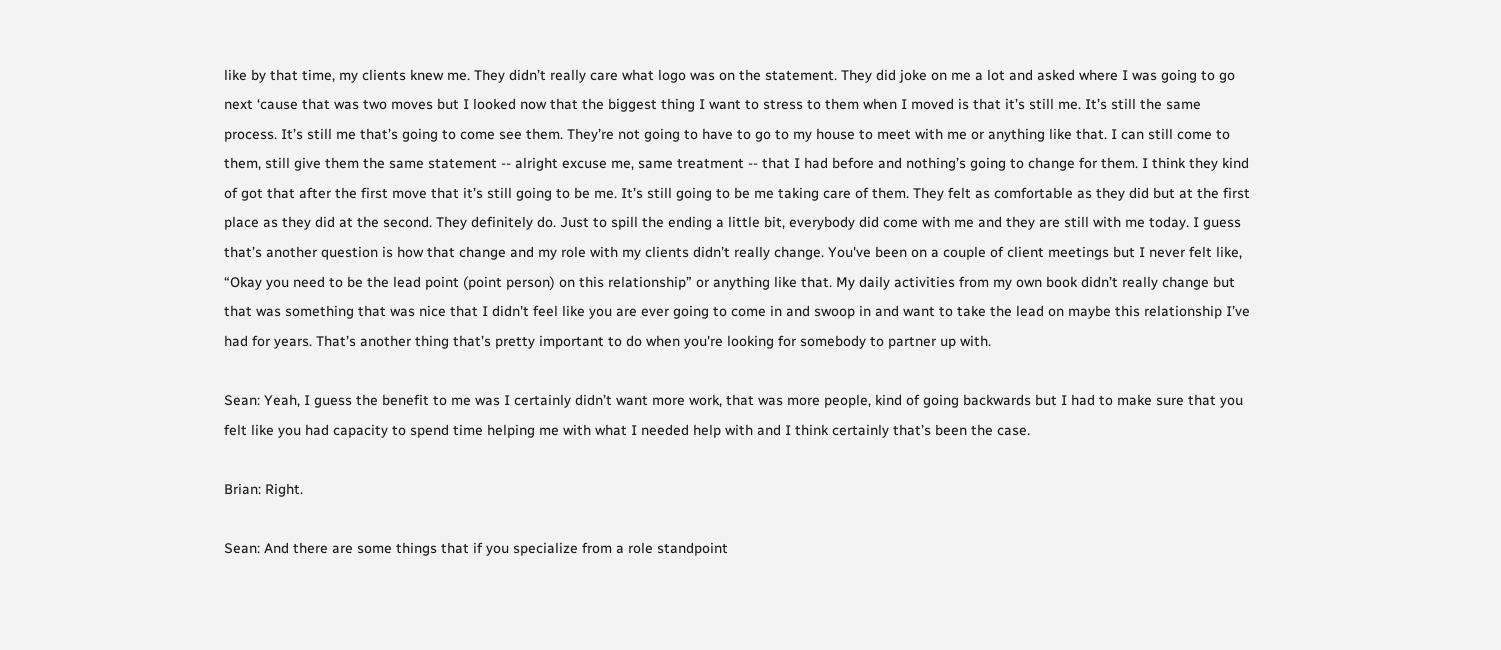like by that time, my clients knew me. They didn’t really care what logo was on the statement. They did joke on me a lot and asked where I was going to go next ‘cause that was two moves but I looked now that the biggest thing I want to stress to them when I moved is that it’s still me. It’s still the same process. It’s still me that’s going to come see them. They’re not going to have to go to my house to meet with me or anything like that. I can still come to them, still give them the same statement -- alright excuse me, same treatment -- that I had before and nothing’s going to change for them. I think they kind of got that after the first move that it’s still going to be me. It’s still going to be me taking care of them. They felt as comfortable as they did but at the first place as they did at the second. They definitely do. Just to spill the ending a little bit, everybody did come with me and they are still with me today. I guess that’s another question is how that change and my role with my clients didn’t really change. You've been on a couple of client meetings but I never felt like, “Okay you need to be the lead point (point person) on this relationship” or anything like that. My daily activities from my own book didn’t really change but that was something that was nice that I didn't feel like you are ever going to come in and swoop in and want to take the lead on maybe this relationship I’ve had for years. That’s another thing that’s pretty important to do when you're looking for somebody to partner up with.

Sean: Yeah, I guess the benefit to me was I certainly didn’t want more work, that was more people, kind of going backwards but I had to make sure that you felt like you had capacity to spend time helping me with what I needed help with and I think certainly that’s been the case.

Brian: Right.

Sean: And there are some things that if you specialize from a role standpoint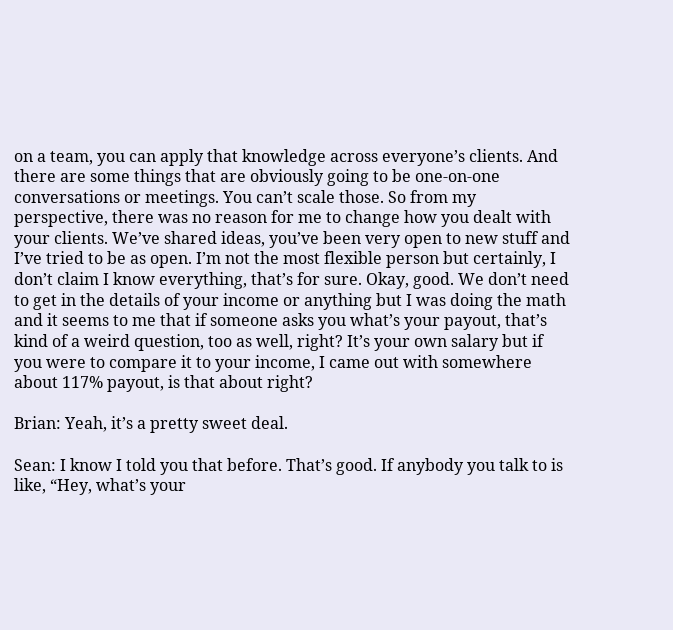on a team, you can apply that knowledge across everyone’s clients. And there are some things that are obviously going to be one-on-one conversations or meetings. You can’t scale those. So from my perspective, there was no reason for me to change how you dealt with your clients. We’ve shared ideas, you’ve been very open to new stuff and I’ve tried to be as open. I’m not the most flexible person but certainly, I don’t claim I know everything, that’s for sure. Okay, good. We don’t need to get in the details of your income or anything but I was doing the math and it seems to me that if someone asks you what’s your payout, that’s kind of a weird question, too as well, right? It’s your own salary but if you were to compare it to your income, I came out with somewhere about 117% payout, is that about right?

Brian: Yeah, it’s a pretty sweet deal.

Sean: I know I told you that before. That’s good. If anybody you talk to is like, “Hey, what’s your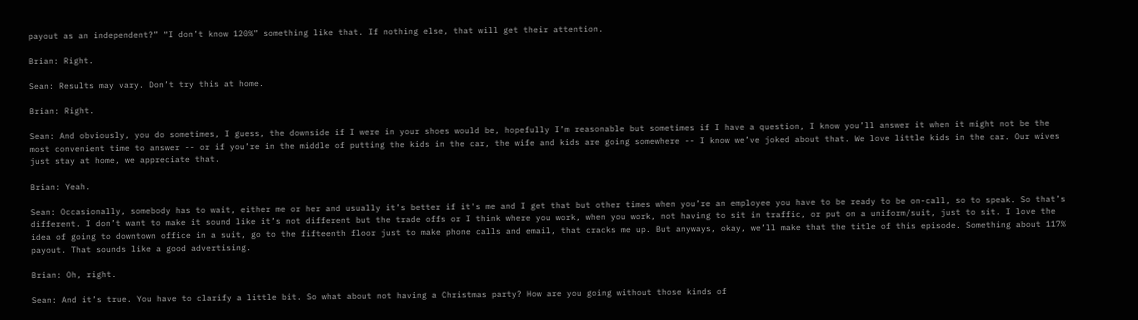payout as an independent?” “I don’t know 120%” something like that. If nothing else, that will get their attention.

Brian: Right.

Sean: Results may vary. Don’t try this at home.

Brian: Right.

Sean: And obviously, you do sometimes, I guess, the downside if I were in your shoes would be, hopefully I’m reasonable but sometimes if I have a question, I know you’ll answer it when it might not be the most convenient time to answer -- or if you’re in the middle of putting the kids in the car, the wife and kids are going somewhere -- I know we’ve joked about that. We love little kids in the car. Our wives just stay at home, we appreciate that.

Brian: Yeah.

Sean: Occasionally, somebody has to wait, either me or her and usually it’s better if it's me and I get that but other times when you’re an employee you have to be ready to be on-call, so to speak. So that’s different. I don’t want to make it sound like it’s not different but the trade offs or I think where you work, when you work, not having to sit in traffic, or put on a uniform/suit, just to sit. I love the idea of going to downtown office in a suit, go to the fifteenth floor just to make phone calls and email, that cracks me up. But anyways, okay, we’ll make that the title of this episode. Something about 117% payout. That sounds like a good advertising.

Brian: Oh, right.

Sean: And it’s true. You have to clarify a little bit. So what about not having a Christmas party? How are you going without those kinds of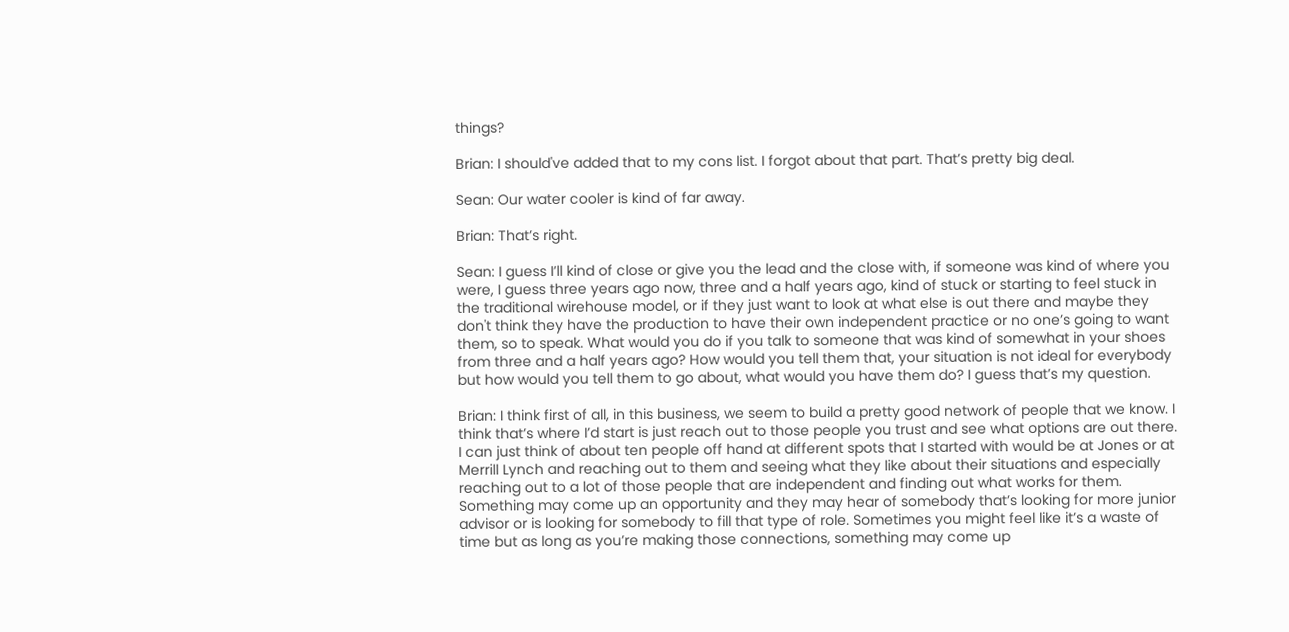things?

Brian: I should've added that to my cons list. I forgot about that part. That’s pretty big deal.

Sean: Our water cooler is kind of far away.

Brian: That’s right.

Sean: I guess I’ll kind of close or give you the lead and the close with, if someone was kind of where you were, I guess three years ago now, three and a half years ago, kind of stuck or starting to feel stuck in the traditional wirehouse model, or if they just want to look at what else is out there and maybe they don't think they have the production to have their own independent practice or no one’s going to want them, so to speak. What would you do if you talk to someone that was kind of somewhat in your shoes from three and a half years ago? How would you tell them that, your situation is not ideal for everybody but how would you tell them to go about, what would you have them do? I guess that’s my question.

Brian: I think first of all, in this business, we seem to build a pretty good network of people that we know. I think that’s where I’d start is just reach out to those people you trust and see what options are out there. I can just think of about ten people off hand at different spots that I started with would be at Jones or at Merrill Lynch and reaching out to them and seeing what they like about their situations and especially reaching out to a lot of those people that are independent and finding out what works for them. Something may come up an opportunity and they may hear of somebody that’s looking for more junior advisor or is looking for somebody to fill that type of role. Sometimes you might feel like it’s a waste of time but as long as you’re making those connections, something may come up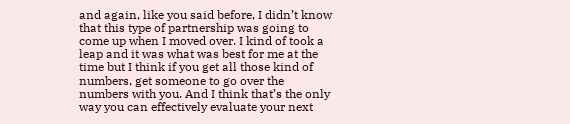and again, like you said before, I didn’t know that this type of partnership was going to come up when I moved over. I kind of took a leap and it was what was best for me at the time but I think if you get all those kind of numbers, get someone to go over the numbers with you. And I think that’s the only way you can effectively evaluate your next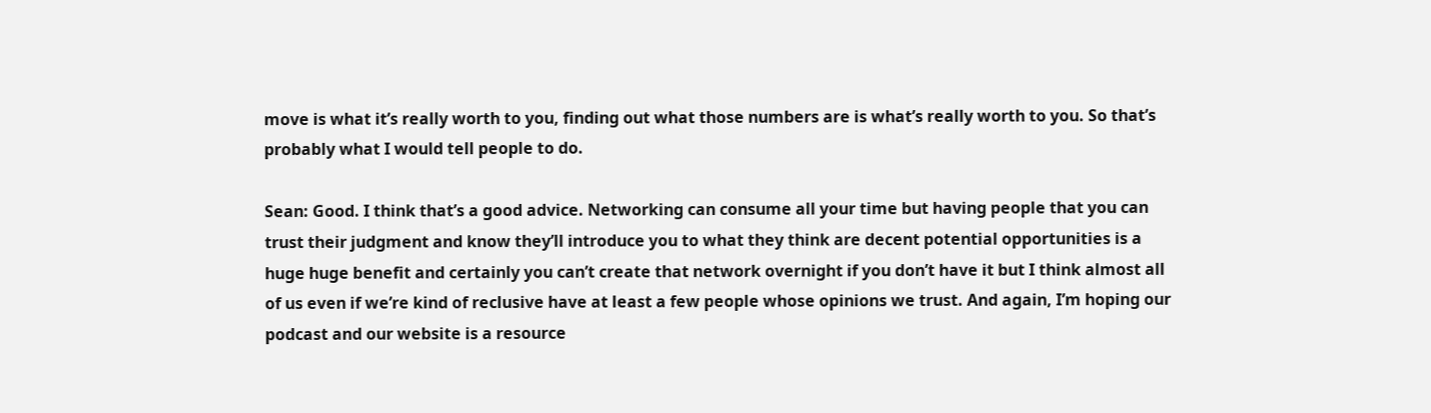move is what it’s really worth to you, finding out what those numbers are is what’s really worth to you. So that’s probably what I would tell people to do.

Sean: Good. I think that’s a good advice. Networking can consume all your time but having people that you can trust their judgment and know they’ll introduce you to what they think are decent potential opportunities is a huge huge benefit and certainly you can’t create that network overnight if you don’t have it but I think almost all of us even if we’re kind of reclusive have at least a few people whose opinions we trust. And again, I’m hoping our podcast and our website is a resource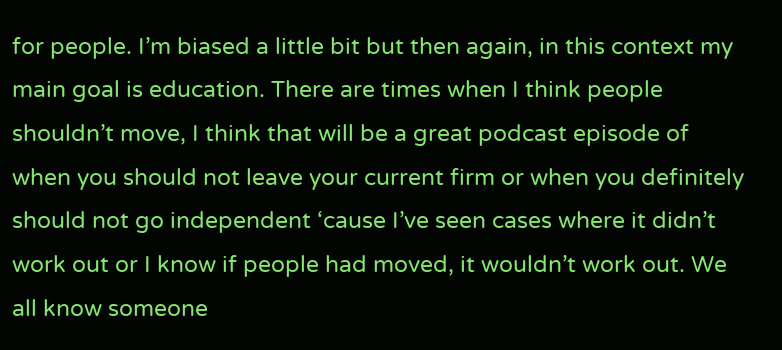for people. I’m biased a little bit but then again, in this context my main goal is education. There are times when I think people shouldn’t move, I think that will be a great podcast episode of when you should not leave your current firm or when you definitely should not go independent ‘cause I’ve seen cases where it didn’t work out or I know if people had moved, it wouldn’t work out. We all know someone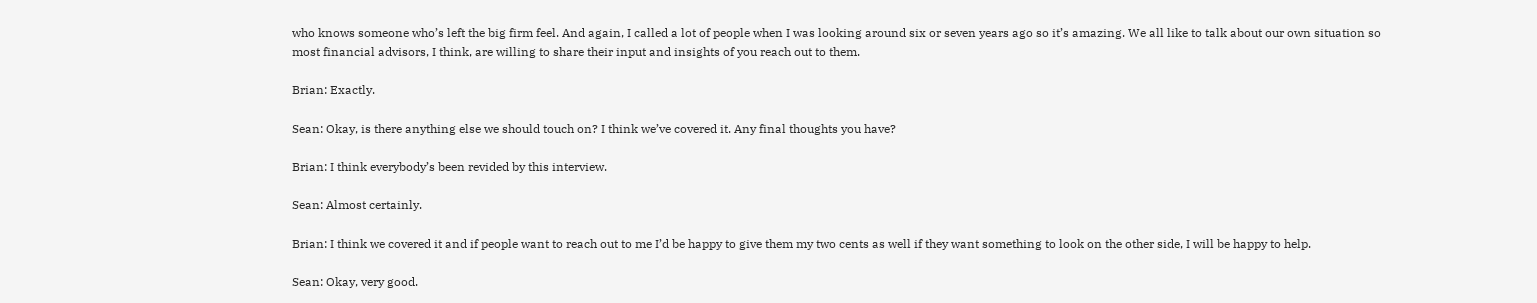who knows someone who’s left the big firm feel. And again, I called a lot of people when I was looking around six or seven years ago so it’s amazing. We all like to talk about our own situation so most financial advisors, I think, are willing to share their input and insights of you reach out to them.

Brian: Exactly.

Sean: Okay, is there anything else we should touch on? I think we’ve covered it. Any final thoughts you have?

Brian: I think everybody’s been revided by this interview.

Sean: Almost certainly.

Brian: I think we covered it and if people want to reach out to me I’d be happy to give them my two cents as well if they want something to look on the other side, I will be happy to help.

Sean: Okay, very good.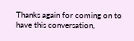Thanks again for coming on to have this conversation,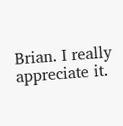Brian. I really appreciate it.